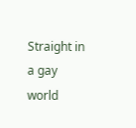Straight in a gay world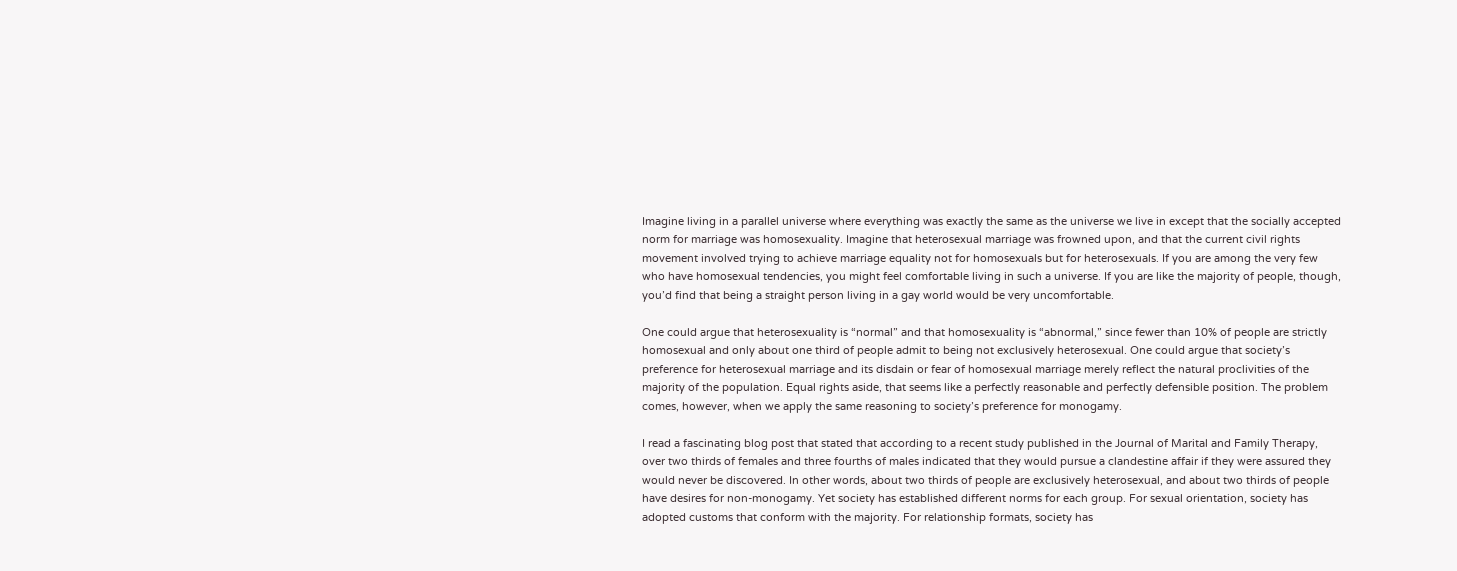Imagine living in a parallel universe where everything was exactly the same as the universe we live in except that the socially accepted norm for marriage was homosexuality. Imagine that heterosexual marriage was frowned upon, and that the current civil rights movement involved trying to achieve marriage equality not for homosexuals but for heterosexuals. If you are among the very few who have homosexual tendencies, you might feel comfortable living in such a universe. If you are like the majority of people, though, you’d find that being a straight person living in a gay world would be very uncomfortable.

One could argue that heterosexuality is “normal” and that homosexuality is “abnormal,” since fewer than 10% of people are strictly homosexual and only about one third of people admit to being not exclusively heterosexual. One could argue that society’s preference for heterosexual marriage and its disdain or fear of homosexual marriage merely reflect the natural proclivities of the majority of the population. Equal rights aside, that seems like a perfectly reasonable and perfectly defensible position. The problem comes, however, when we apply the same reasoning to society’s preference for monogamy.

I read a fascinating blog post that stated that according to a recent study published in the Journal of Marital and Family Therapy, over two thirds of females and three fourths of males indicated that they would pursue a clandestine affair if they were assured they would never be discovered. In other words, about two thirds of people are exclusively heterosexual, and about two thirds of people have desires for non-monogamy. Yet society has established different norms for each group. For sexual orientation, society has adopted customs that conform with the majority. For relationship formats, society has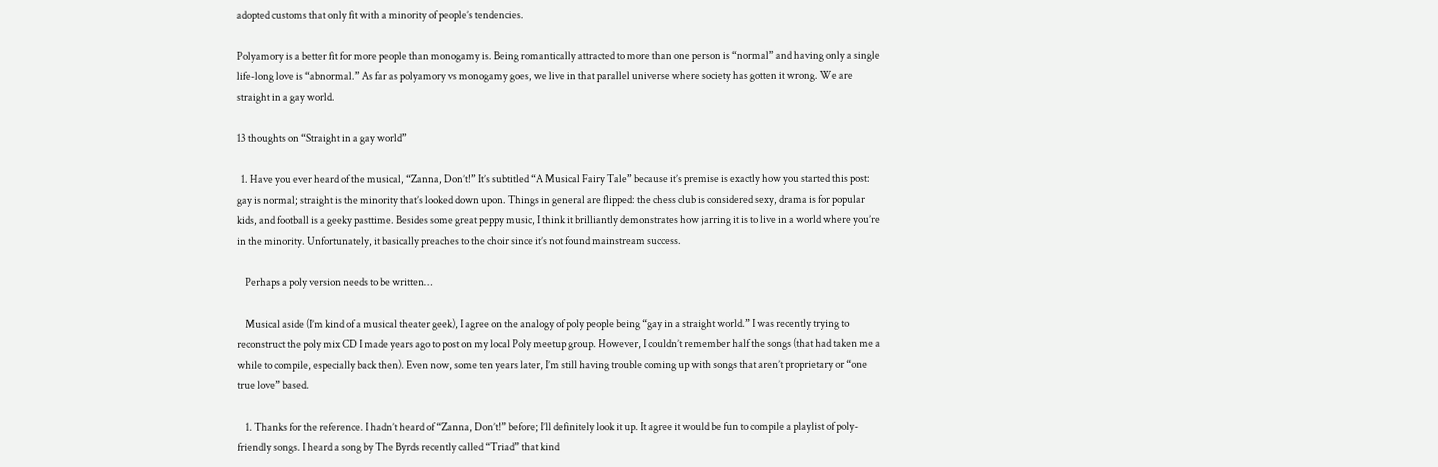adopted customs that only fit with a minority of people’s tendencies.

Polyamory is a better fit for more people than monogamy is. Being romantically attracted to more than one person is “normal” and having only a single life-long love is “abnormal.” As far as polyamory vs monogamy goes, we live in that parallel universe where society has gotten it wrong. We are straight in a gay world.

13 thoughts on “Straight in a gay world”

  1. Have you ever heard of the musical, “Zanna, Don’t!” It’s subtitled “A Musical Fairy Tale” because it’s premise is exactly how you started this post: gay is normal; straight is the minority that’s looked down upon. Things in general are flipped: the chess club is considered sexy, drama is for popular kids, and football is a geeky pasttime. Besides some great peppy music, I think it brilliantly demonstrates how jarring it is to live in a world where you’re in the minority. Unfortunately, it basically preaches to the choir since it’s not found mainstream success.

    Perhaps a poly version needs to be written…

    Musical aside (I’m kind of a musical theater geek), I agree on the analogy of poly people being “gay in a straight world.” I was recently trying to reconstruct the poly mix CD I made years ago to post on my local Poly meetup group. However, I couldn’t remember half the songs (that had taken me a while to compile, especially back then). Even now, some ten years later, I’m still having trouble coming up with songs that aren’t proprietary or “one true love” based.

    1. Thanks for the reference. I hadn’t heard of “Zanna, Don’t!” before; I’ll definitely look it up. It agree it would be fun to compile a playlist of poly-friendly songs. I heard a song by The Byrds recently called “Triad” that kind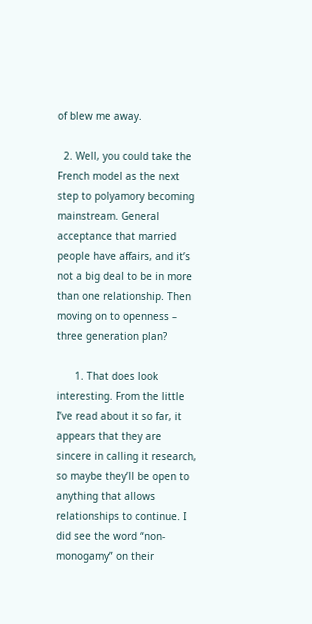of blew me away.

  2. Well, you could take the French model as the next step to polyamory becoming mainstream. General acceptance that married people have affairs, and it’s not a big deal to be in more than one relationship. Then moving on to openness – three generation plan?

      1. That does look interesting. From the little I’ve read about it so far, it appears that they are sincere in calling it research, so maybe they’ll be open to anything that allows relationships to continue. I did see the word “non-monogamy” on their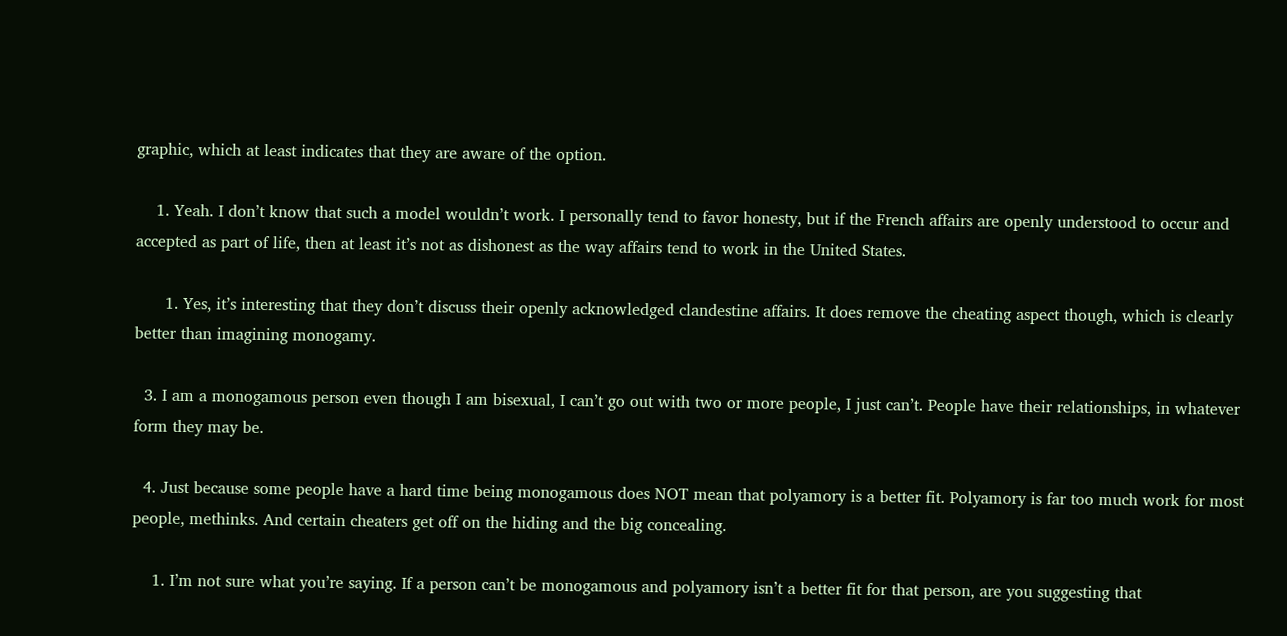graphic, which at least indicates that they are aware of the option.

    1. Yeah. I don’t know that such a model wouldn’t work. I personally tend to favor honesty, but if the French affairs are openly understood to occur and accepted as part of life, then at least it’s not as dishonest as the way affairs tend to work in the United States.

      1. Yes, it’s interesting that they don’t discuss their openly acknowledged clandestine affairs. It does remove the cheating aspect though, which is clearly better than imagining monogamy.

  3. I am a monogamous person even though I am bisexual, I can’t go out with two or more people, I just can’t. People have their relationships, in whatever form they may be.

  4. Just because some people have a hard time being monogamous does NOT mean that polyamory is a better fit. Polyamory is far too much work for most people, methinks. And certain cheaters get off on the hiding and the big concealing.

    1. I’m not sure what you’re saying. If a person can’t be monogamous and polyamory isn’t a better fit for that person, are you suggesting that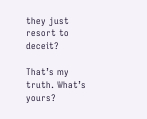they just resort to deceit?

That’s my truth. What’s yours?